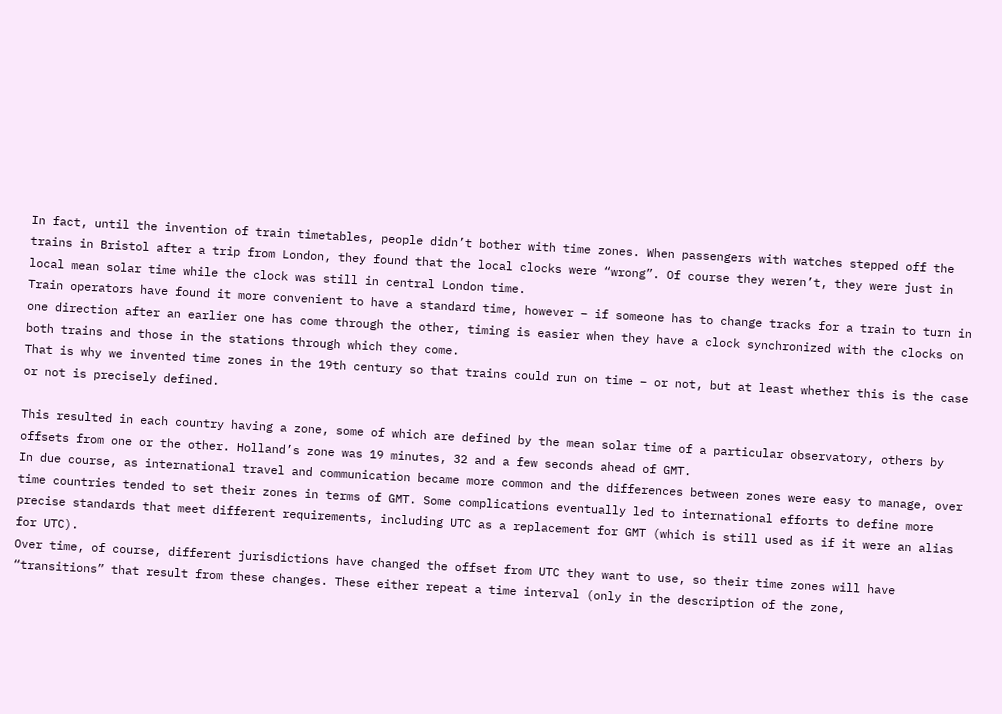In fact, until the invention of train timetables, people didn’t bother with time zones. When passengers with watches stepped off the trains in Bristol after a trip from London, they found that the local clocks were “wrong”. Of course they weren’t, they were just in local mean solar time while the clock was still in central London time.
Train operators have found it more convenient to have a standard time, however – if someone has to change tracks for a train to turn in one direction after an earlier one has come through the other, timing is easier when they have a clock synchronized with the clocks on both trains and those in the stations through which they come.
That is why we invented time zones in the 19th century so that trains could run on time – or not, but at least whether this is the case or not is precisely defined.

This resulted in each country having a zone, some of which are defined by the mean solar time of a particular observatory, others by offsets from one or the other. Holland’s zone was 19 minutes, 32 and a few seconds ahead of GMT.
In due course, as international travel and communication became more common and the differences between zones were easy to manage, over time countries tended to set their zones in terms of GMT. Some complications eventually led to international efforts to define more precise standards that meet different requirements, including UTC as a replacement for GMT (which is still used as if it were an alias for UTC).
Over time, of course, different jurisdictions have changed the offset from UTC they want to use, so their time zones will have “transitions” that result from these changes. These either repeat a time interval (only in the description of the zone,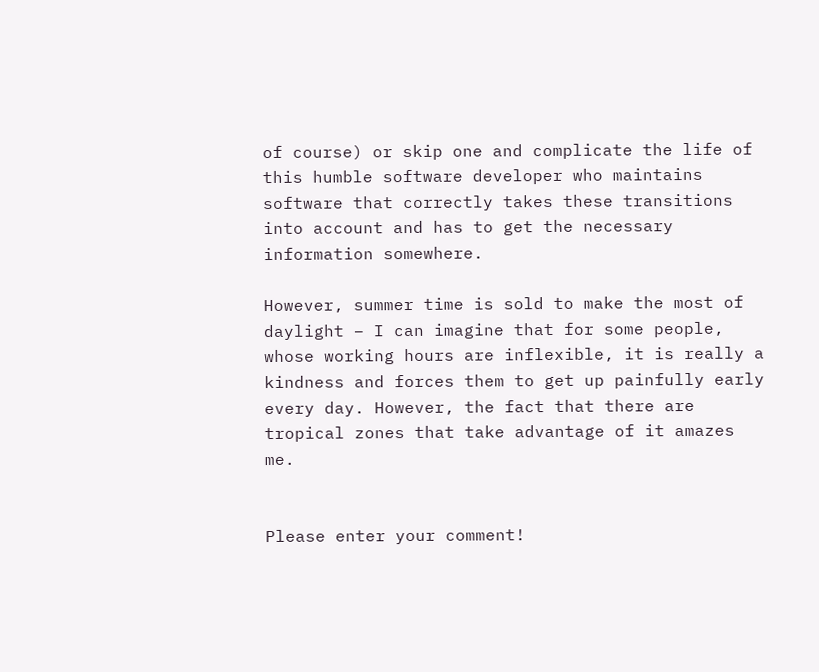of course) or skip one and complicate the life of this humble software developer who maintains software that correctly takes these transitions into account and has to get the necessary information somewhere.

However, summer time is sold to make the most of daylight – I can imagine that for some people, whose working hours are inflexible, it is really a kindness and forces them to get up painfully early every day. However, the fact that there are tropical zones that take advantage of it amazes me.


Please enter your comment!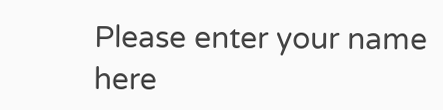Please enter your name here